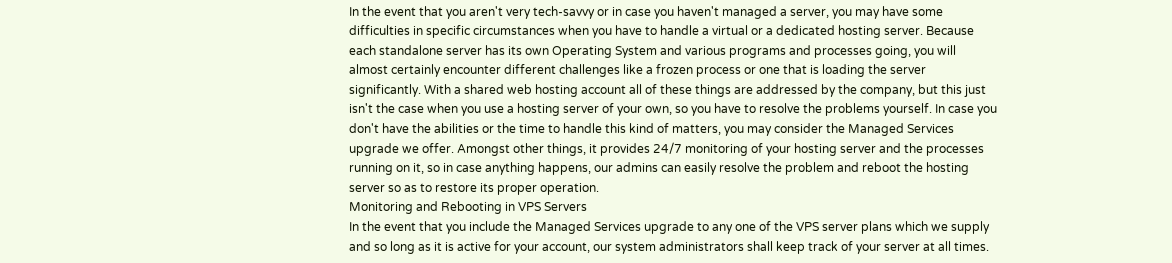In the event that you aren't very tech-savvy or in case you haven't managed a server, you may have some difficulties in specific circumstances when you have to handle a virtual or a dedicated hosting server. Because each standalone server has its own Operating System and various programs and processes going, you will almost certainly encounter different challenges like a frozen process or one that is loading the server significantly. With a shared web hosting account all of these things are addressed by the company, but this just isn't the case when you use a hosting server of your own, so you have to resolve the problems yourself. In case you don't have the abilities or the time to handle this kind of matters, you may consider the Managed Services upgrade we offer. Amongst other things, it provides 24/7 monitoring of your hosting server and the processes running on it, so in case anything happens, our admins can easily resolve the problem and reboot the hosting server so as to restore its proper operation.
Monitoring and Rebooting in VPS Servers
In the event that you include the Managed Services upgrade to any one of the VPS server plans which we supply and so long as it is active for your account, our system administrators shall keep track of your server at all times.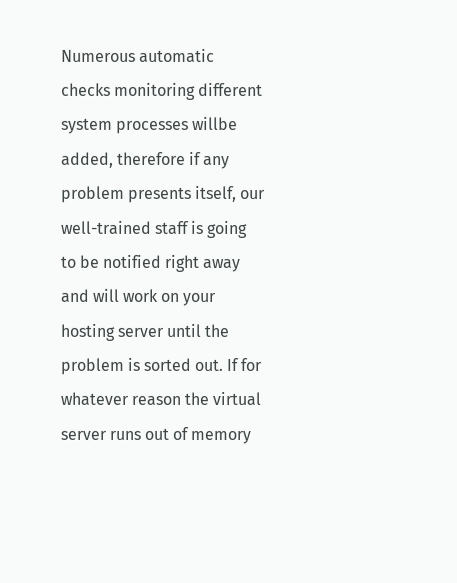Numerous automatic checks monitoring different system processes willbe added, therefore if any problem presents itself, our well-trained staff is going to be notified right away and will work on your hosting server until the problem is sorted out. If for whatever reason the virtual server runs out of memory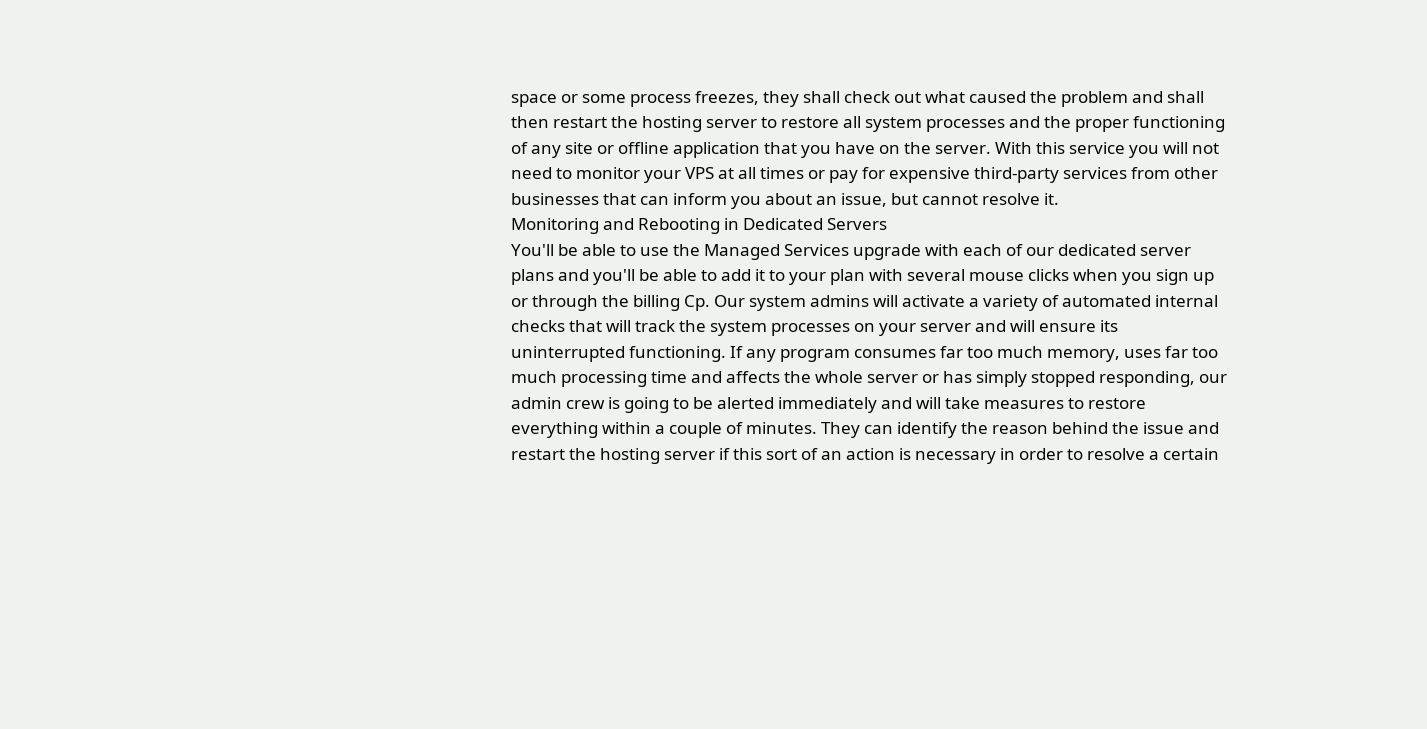space or some process freezes, they shall check out what caused the problem and shall then restart the hosting server to restore all system processes and the proper functioning of any site or offline application that you have on the server. With this service you will not need to monitor your VPS at all times or pay for expensive third-party services from other businesses that can inform you about an issue, but cannot resolve it.
Monitoring and Rebooting in Dedicated Servers
You'll be able to use the Managed Services upgrade with each of our dedicated server plans and you'll be able to add it to your plan with several mouse clicks when you sign up or through the billing Cp. Our system admins will activate a variety of automated internal checks that will track the system processes on your server and will ensure its uninterrupted functioning. If any program consumes far too much memory, uses far too much processing time and affects the whole server or has simply stopped responding, our admin crew is going to be alerted immediately and will take measures to restore everything within a couple of minutes. They can identify the reason behind the issue and restart the hosting server if this sort of an action is necessary in order to resolve a certain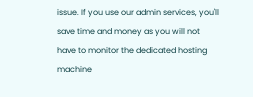issue. If you use our admin services, you'll save time and money as you will not have to monitor the dedicated hosting machine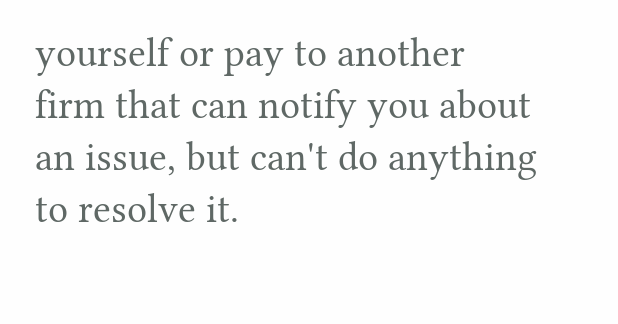yourself or pay to another firm that can notify you about an issue, but can't do anything to resolve it.